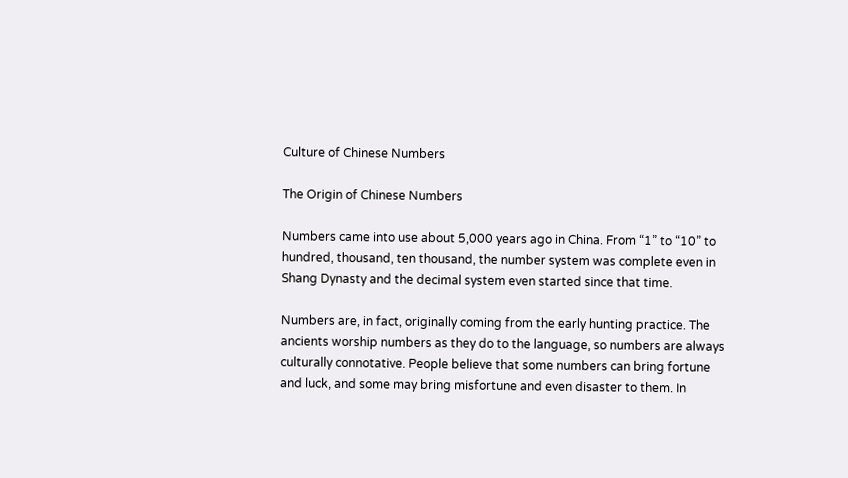Culture of Chinese Numbers

The Origin of Chinese Numbers

Numbers came into use about 5,000 years ago in China. From “1” to “10” to hundred, thousand, ten thousand, the number system was complete even in Shang Dynasty and the decimal system even started since that time.

Numbers are, in fact, originally coming from the early hunting practice. The ancients worship numbers as they do to the language, so numbers are always culturally connotative. People believe that some numbers can bring fortune and luck, and some may bring misfortune and even disaster to them. In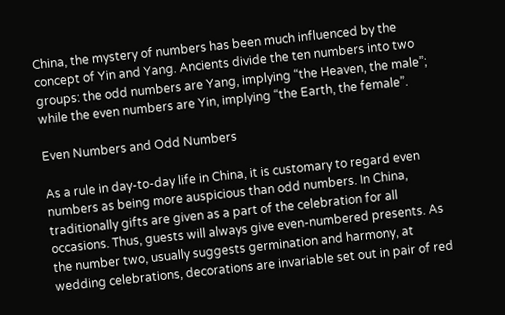China, the mystery of numbers has been much influenced by the concept of Yin and Yang. Ancients divide the ten numbers into two groups: the odd numbers are Yang, implying “the Heaven, the male”; while the even numbers are Yin, implying “the Earth, the female”.

Even Numbers and Odd Numbers

As a rule in day-to-day life in China, it is customary to regard even numbers as being more auspicious than odd numbers. In China, traditionally gifts are given as a part of the celebration for all occasions. Thus, guests will always give even-numbered presents. As the number two, usually suggests germination and harmony, at wedding celebrations, decorations are invariable set out in pair of red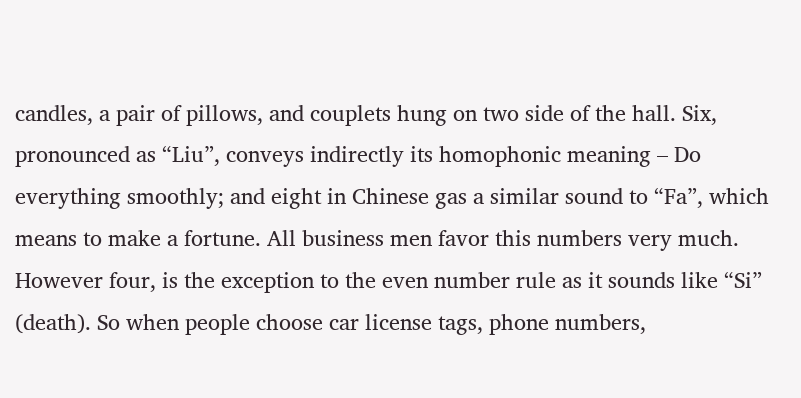candles, a pair of pillows, and couplets hung on two side of the hall. Six, pronounced as “Liu”, conveys indirectly its homophonic meaning – Do everything smoothly; and eight in Chinese gas a similar sound to “Fa”, which means to make a fortune. All business men favor this numbers very much. However four, is the exception to the even number rule as it sounds like “Si” (death). So when people choose car license tags, phone numbers,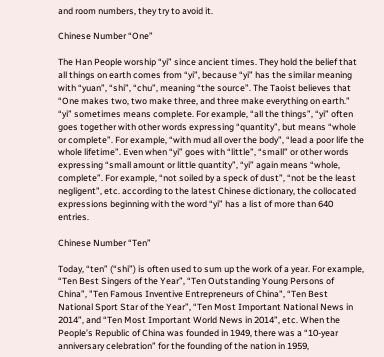and room numbers, they try to avoid it.

Chinese Number “One”

The Han People worship “yi” since ancient times. They hold the belief that all things on earth comes from “yi”, because “yi” has the similar meaning with “yuan”, “shi”, “chu”, meaning “the source”. The Taoist believes that “One makes two, two make three, and three make everything on earth.” “yi” sometimes means complete. For example, “all the things”, “yi” often goes together with other words expressing “quantity”, but means “whole or complete”. For example, “with mud all over the body”, “lead a poor life the whole lifetime”. Even when “yi” goes with “little”, “small” or other words expressing “small amount or little quantity”, “yi” again means “whole, complete”. For example, “not soiled by a speck of dust”, “not be the least negligent”, etc. according to the latest Chinese dictionary, the collocated expressions beginning with the word “yi” has a list of more than 640 entries.

Chinese Number “Ten”

Today, “ten” (“shi”) is often used to sum up the work of a year. For example, “Ten Best Singers of the Year”, “Ten Outstanding Young Persons of China”, "Ten Famous Inventive Entrepreneurs of China", “Ten Best National Sport Star of the Year”, “Ten Most Important National News in 2014”, and “Ten Most Important World News in 2014”, etc. When the People’s Republic of China was founded in 1949, there was a “10-year anniversary celebration” for the founding of the nation in 1959,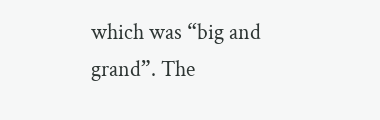which was “big and grand”. The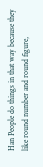Han People do things in that way because they like round number and round figure,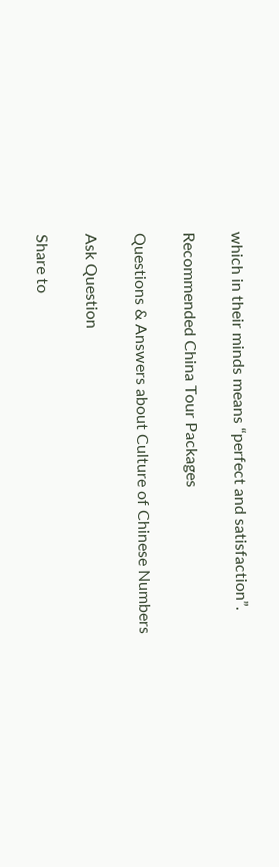which in their minds means “perfect and satisfaction”.

Recommended China Tour Packages

Questions & Answers about Culture of Chinese Numbers

Ask Question

Share to